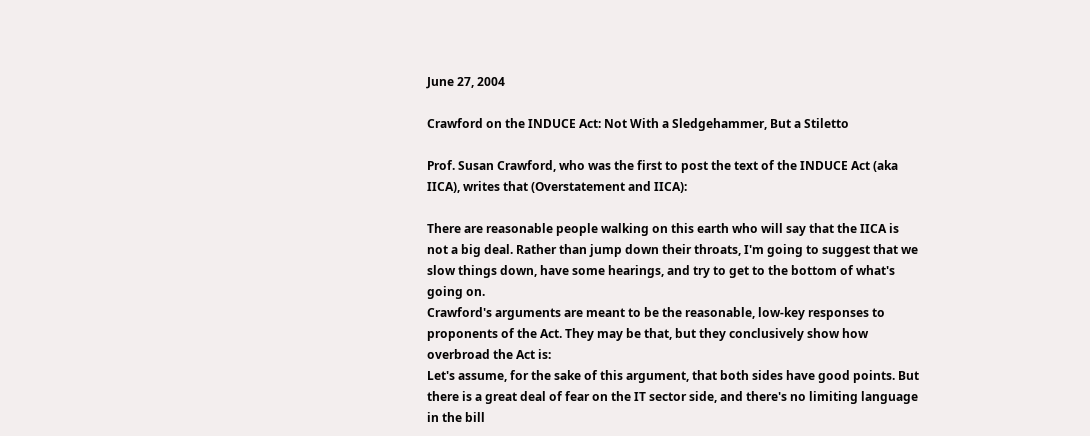June 27, 2004

Crawford on the INDUCE Act: Not With a Sledgehammer, But a Stiletto

Prof. Susan Crawford, who was the first to post the text of the INDUCE Act (aka IICA), writes that (Overstatement and IICA):

There are reasonable people walking on this earth who will say that the IICA is not a big deal. Rather than jump down their throats, I'm going to suggest that we slow things down, have some hearings, and try to get to the bottom of what's going on.
Crawford's arguments are meant to be the reasonable, low-key responses to proponents of the Act. They may be that, but they conclusively show how overbroad the Act is:
Let's assume, for the sake of this argument, that both sides have good points. But there is a great deal of fear on the IT sector side, and there's no limiting language in the bill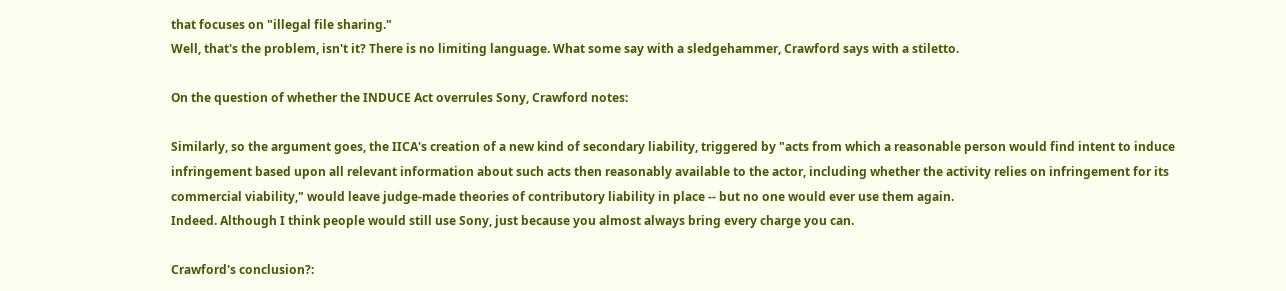that focuses on "illegal file sharing."
Well, that's the problem, isn't it? There is no limiting language. What some say with a sledgehammer, Crawford says with a stiletto.

On the question of whether the INDUCE Act overrules Sony, Crawford notes:

Similarly, so the argument goes, the IICA's creation of a new kind of secondary liability, triggered by "acts from which a reasonable person would find intent to induce infringement based upon all relevant information about such acts then reasonably available to the actor, including whether the activity relies on infringement for its commercial viability," would leave judge-made theories of contributory liability in place -- but no one would ever use them again.
Indeed. Although I think people would still use Sony, just because you almost always bring every charge you can.

Crawford's conclusion?: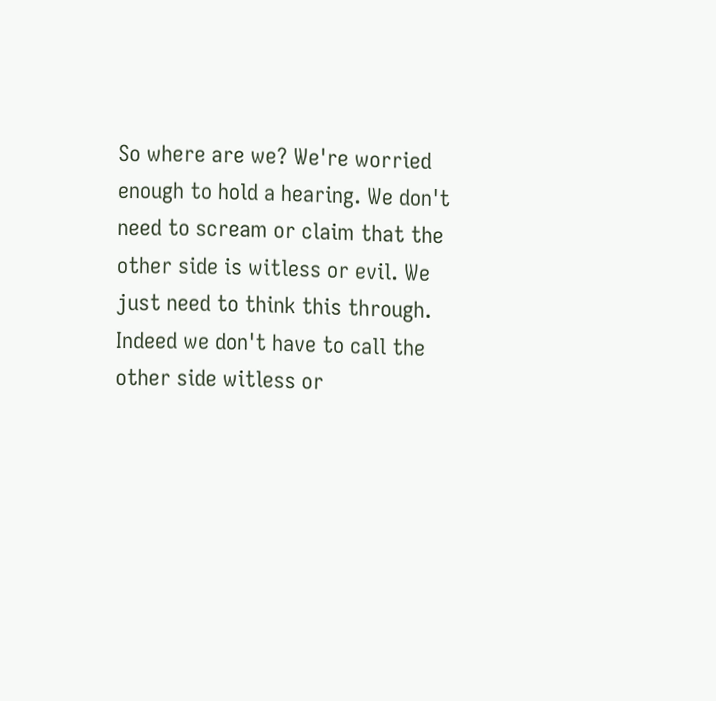So where are we? We're worried enough to hold a hearing. We don't need to scream or claim that the other side is witless or evil. We just need to think this through.
Indeed we don't have to call the other side witless or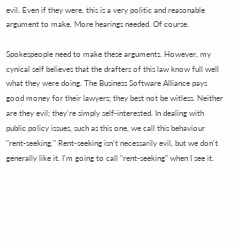evil. Even if they were, this is a very politic and reasonable argument to make. More hearings needed. Of course.

Spokespeople need to make these arguments. However, my cynical self believes that the drafters of this law know full well what they were doing. The Business Software Alliance pays good money for their lawyers; they best not be witless. Neither are they evil; they're simply self-interested. In dealing with public policy issues, such as this one, we call this behaviour "rent-seeking." Rent-seeking isn't necessarily evil, but we don't generally like it. I'm going to call "rent-seeking" when I see it.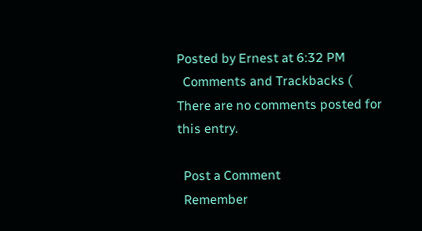Posted by Ernest at 6:32 PM
  Comments and Trackbacks (
There are no comments posted for this entry.

  Post a Comment
  Remember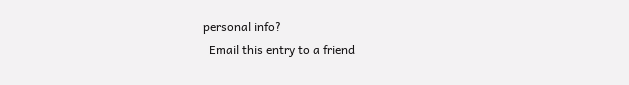personal info?
  Email this entry to a friend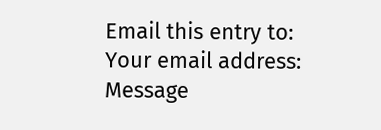Email this entry to:
Your email address:
Message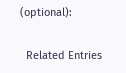(optional):

  Related Entries